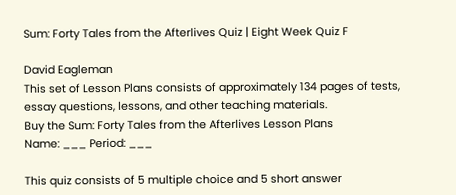Sum: Forty Tales from the Afterlives Quiz | Eight Week Quiz F

David Eagleman
This set of Lesson Plans consists of approximately 134 pages of tests, essay questions, lessons, and other teaching materials.
Buy the Sum: Forty Tales from the Afterlives Lesson Plans
Name: ___ Period: ___

This quiz consists of 5 multiple choice and 5 short answer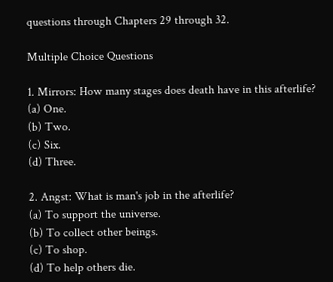questions through Chapters 29 through 32.

Multiple Choice Questions

1. Mirrors: How many stages does death have in this afterlife?
(a) One.
(b) Two.
(c) Six.
(d) Three.

2. Angst: What is man's job in the afterlife?
(a) To support the universe.
(b) To collect other beings.
(c) To shop.
(d) To help others die.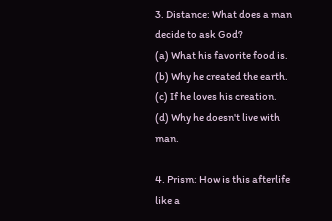3. Distance: What does a man decide to ask God?
(a) What his favorite food is.
(b) Why he created the earth.
(c) If he loves his creation.
(d) Why he doesn't live with man.

4. Prism: How is this afterlife like a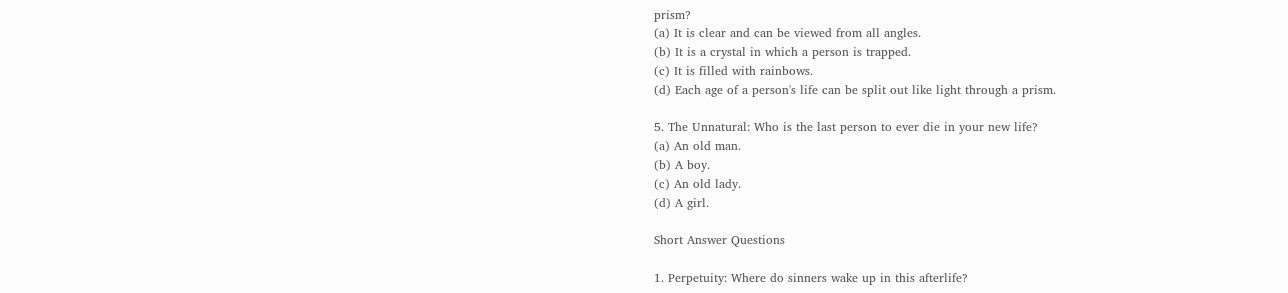prism?
(a) It is clear and can be viewed from all angles.
(b) It is a crystal in which a person is trapped.
(c) It is filled with rainbows.
(d) Each age of a person's life can be split out like light through a prism.

5. The Unnatural: Who is the last person to ever die in your new life?
(a) An old man.
(b) A boy.
(c) An old lady.
(d) A girl.

Short Answer Questions

1. Perpetuity: Where do sinners wake up in this afterlife?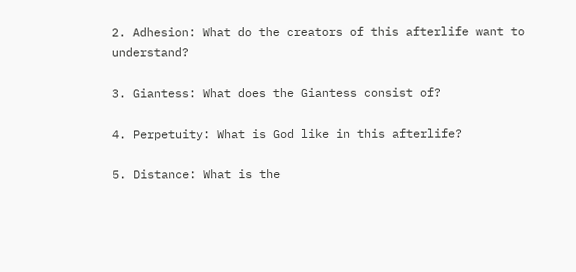2. Adhesion: What do the creators of this afterlife want to understand?

3. Giantess: What does the Giantess consist of?

4. Perpetuity: What is God like in this afterlife?

5. Distance: What is the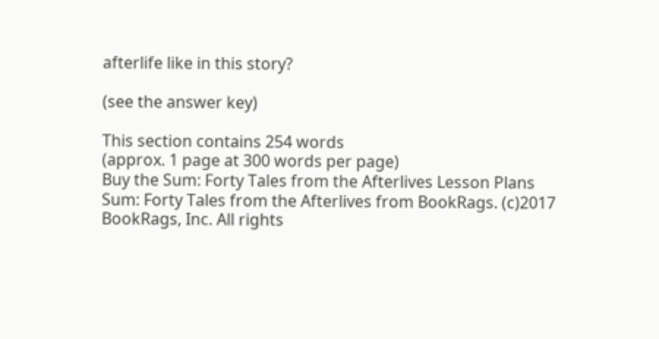afterlife like in this story?

(see the answer key)

This section contains 254 words
(approx. 1 page at 300 words per page)
Buy the Sum: Forty Tales from the Afterlives Lesson Plans
Sum: Forty Tales from the Afterlives from BookRags. (c)2017 BookRags, Inc. All rights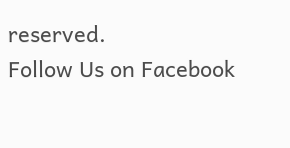reserved.
Follow Us on Facebook